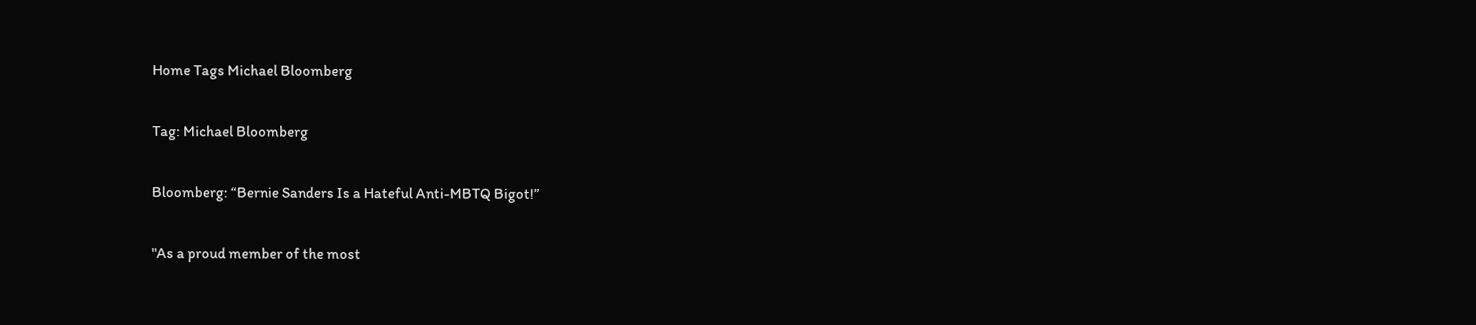Home Tags Michael Bloomberg

Tag: Michael Bloomberg

Bloomberg: “Bernie Sanders Is a Hateful Anti-MBTQ Bigot!”

"As a proud member of the most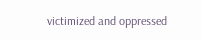victimized and oppressed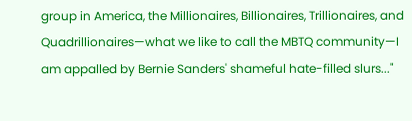group in America, the Millionaires, Billionaires, Trillionaires, and Quadrillionaires—what we like to call the MBTQ community—I am appalled by Bernie Sanders' shameful hate-filled slurs..."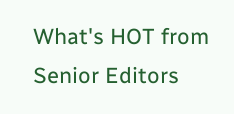What's HOT from Senior Editors